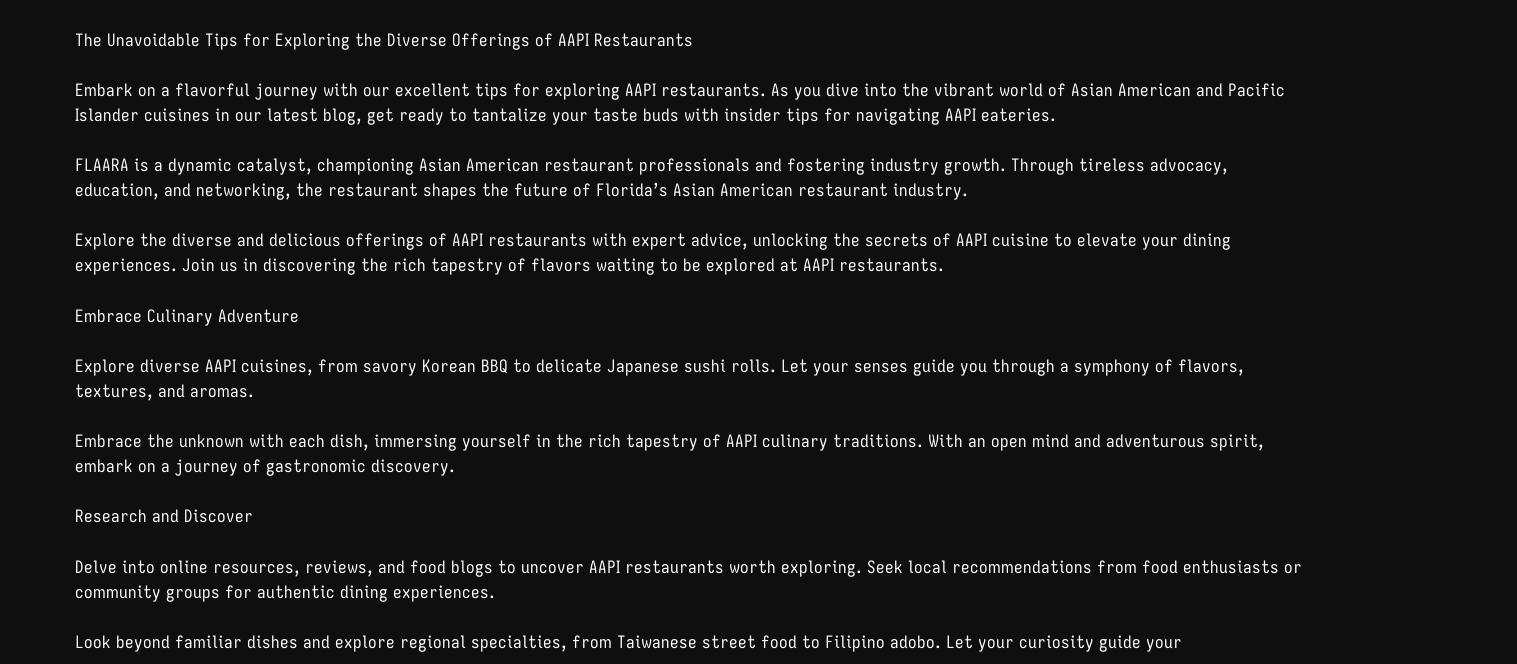The Unavoidable Tips for Exploring the Diverse Offerings of AAPI Restaurants

Embark on a flavorful journey with our excellent tips for exploring AAPI restaurants. As you dive into the vibrant world of Asian American and Pacific Islander cuisines in our latest blog, get ready to tantalize your taste buds with insider tips for navigating AAPI eateries.

FLAARA is a dynamic catalyst, championing Asian American restaurant professionals and fostering industry growth. Through tireless advocacy, education, and networking, the restaurant shapes the future of Florida’s Asian American restaurant industry.

Explore the diverse and delicious offerings of AAPI restaurants with expert advice, unlocking the secrets of AAPI cuisine to elevate your dining experiences. Join us in discovering the rich tapestry of flavors waiting to be explored at AAPI restaurants.

Embrace Culinary Adventure

Explore diverse AAPI cuisines, from savory Korean BBQ to delicate Japanese sushi rolls. Let your senses guide you through a symphony of flavors, textures, and aromas.

Embrace the unknown with each dish, immersing yourself in the rich tapestry of AAPI culinary traditions. With an open mind and adventurous spirit, embark on a journey of gastronomic discovery.

Research and Discover

Delve into online resources, reviews, and food blogs to uncover AAPI restaurants worth exploring. Seek local recommendations from food enthusiasts or community groups for authentic dining experiences.

Look beyond familiar dishes and explore regional specialties, from Taiwanese street food to Filipino adobo. Let your curiosity guide your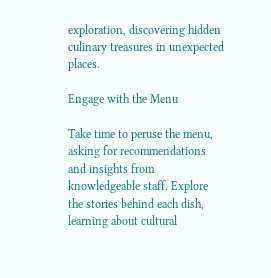exploration, discovering hidden culinary treasures in unexpected places.

Engage with the Menu

Take time to peruse the menu, asking for recommendations and insights from knowledgeable staff. Explore the stories behind each dish, learning about cultural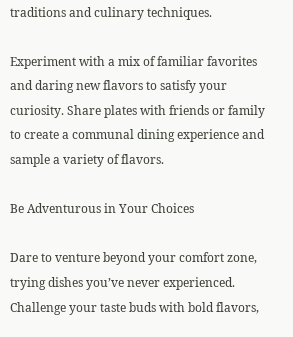traditions and culinary techniques.

Experiment with a mix of familiar favorites and daring new flavors to satisfy your curiosity. Share plates with friends or family to create a communal dining experience and sample a variety of flavors.

Be Adventurous in Your Choices

Dare to venture beyond your comfort zone, trying dishes you’ve never experienced. Challenge your taste buds with bold flavors,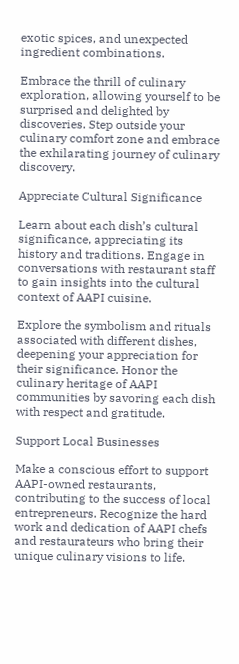exotic spices, and unexpected ingredient combinations.

Embrace the thrill of culinary exploration, allowing yourself to be surprised and delighted by discoveries. Step outside your culinary comfort zone and embrace the exhilarating journey of culinary discovery.

Appreciate Cultural Significance

Learn about each dish’s cultural significance, appreciating its history and traditions. Engage in conversations with restaurant staff to gain insights into the cultural context of AAPI cuisine.

Explore the symbolism and rituals associated with different dishes, deepening your appreciation for their significance. Honor the culinary heritage of AAPI communities by savoring each dish with respect and gratitude.

Support Local Businesses

Make a conscious effort to support AAPI-owned restaurants, contributing to the success of local entrepreneurs. Recognize the hard work and dedication of AAPI chefs and restaurateurs who bring their unique culinary visions to life.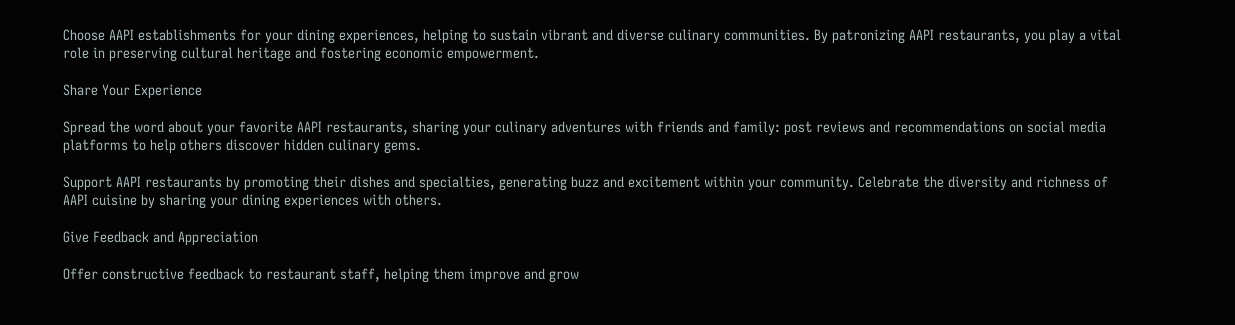Choose AAPI establishments for your dining experiences, helping to sustain vibrant and diverse culinary communities. By patronizing AAPI restaurants, you play a vital role in preserving cultural heritage and fostering economic empowerment.

Share Your Experience

Spread the word about your favorite AAPI restaurants, sharing your culinary adventures with friends and family: post reviews and recommendations on social media platforms to help others discover hidden culinary gems.

Support AAPI restaurants by promoting their dishes and specialties, generating buzz and excitement within your community. Celebrate the diversity and richness of AAPI cuisine by sharing your dining experiences with others.

Give Feedback and Appreciation

Offer constructive feedback to restaurant staff, helping them improve and grow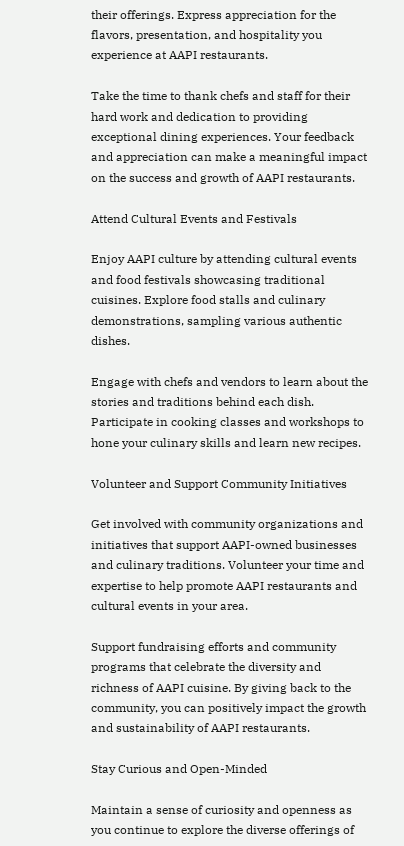their offerings. Express appreciation for the flavors, presentation, and hospitality you experience at AAPI restaurants.

Take the time to thank chefs and staff for their hard work and dedication to providing exceptional dining experiences. Your feedback and appreciation can make a meaningful impact on the success and growth of AAPI restaurants.

Attend Cultural Events and Festivals

Enjoy AAPI culture by attending cultural events and food festivals showcasing traditional cuisines. Explore food stalls and culinary demonstrations, sampling various authentic dishes.

Engage with chefs and vendors to learn about the stories and traditions behind each dish. Participate in cooking classes and workshops to hone your culinary skills and learn new recipes.

Volunteer and Support Community Initiatives

Get involved with community organizations and initiatives that support AAPI-owned businesses and culinary traditions. Volunteer your time and expertise to help promote AAPI restaurants and cultural events in your area.

Support fundraising efforts and community programs that celebrate the diversity and richness of AAPI cuisine. By giving back to the community, you can positively impact the growth and sustainability of AAPI restaurants.

Stay Curious and Open-Minded

Maintain a sense of curiosity and openness as you continue to explore the diverse offerings of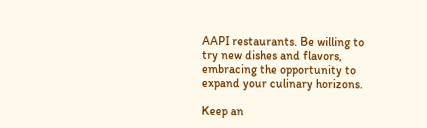AAPI restaurants. Be willing to try new dishes and flavors, embracing the opportunity to expand your culinary horizons.

Keep an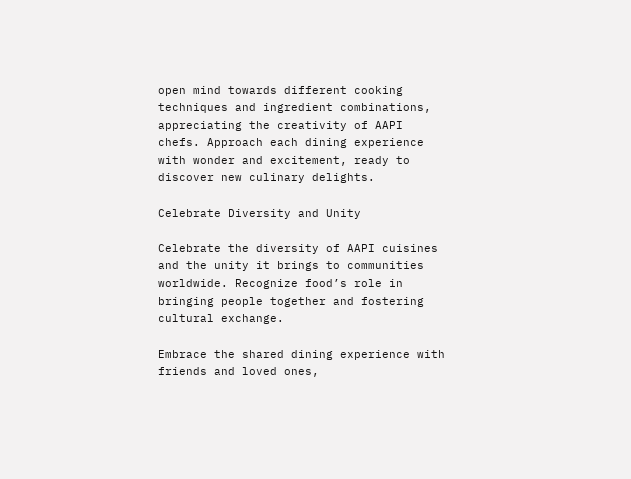open mind towards different cooking techniques and ingredient combinations, appreciating the creativity of AAPI chefs. Approach each dining experience with wonder and excitement, ready to discover new culinary delights.

Celebrate Diversity and Unity

Celebrate the diversity of AAPI cuisines and the unity it brings to communities worldwide. Recognize food’s role in bringing people together and fostering cultural exchange.

Embrace the shared dining experience with friends and loved ones,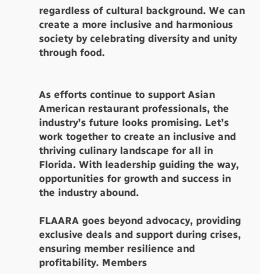regardless of cultural background. We can create a more inclusive and harmonious society by celebrating diversity and unity through food.


As efforts continue to support Asian American restaurant professionals, the industry’s future looks promising. Let’s work together to create an inclusive and thriving culinary landscape for all in Florida. With leadership guiding the way, opportunities for growth and success in the industry abound.

FLAARA goes beyond advocacy, providing exclusive deals and support during crises, ensuring member resilience and profitability. Members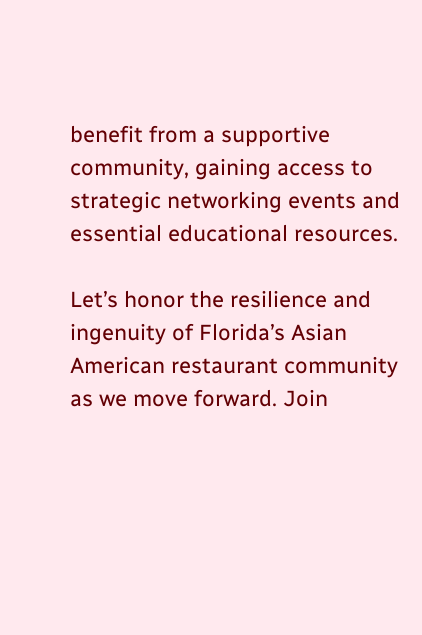benefit from a supportive community, gaining access to strategic networking events and essential educational resources.

Let’s honor the resilience and ingenuity of Florida’s Asian American restaurant community as we move forward. Join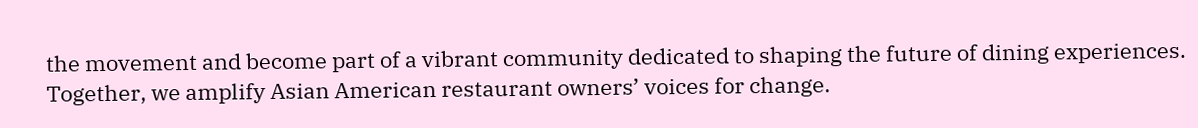the movement and become part of a vibrant community dedicated to shaping the future of dining experiences. Together, we amplify Asian American restaurant owners’ voices for change.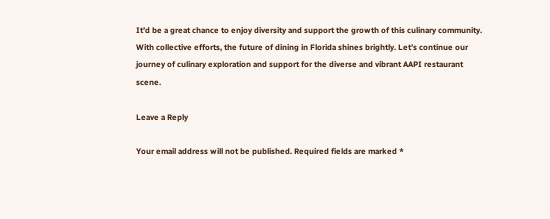It’d be a great chance to enjoy diversity and support the growth of this culinary community. With collective efforts, the future of dining in Florida shines brightly. Let’s continue our journey of culinary exploration and support for the diverse and vibrant AAPI restaurant scene.

Leave a Reply

Your email address will not be published. Required fields are marked *